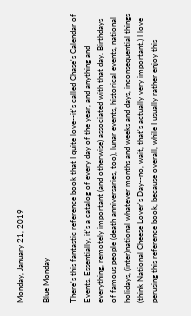Monday, January 21, 2019

Blue Monday

There's this fantastic reference book that I quite love--it's called Chase's Calendar of Events. Essentially, it's a catalog of every day of the year, and anything and everything, remotely important (and otherwise) associated with that day. Birthdays of famous people (death anniversaries, too), lunar events, historical events, national holidays, (inter)national whatever months and weeks and days, inconsequential things (think National Cheese Lover's Day--no, wait, that's actually very important.) I love perusing this reference book, because overall, while I usually rather enjoy this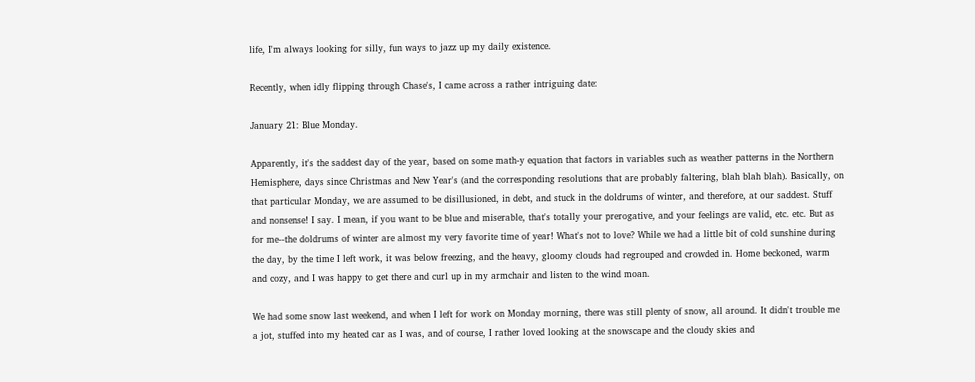life, I'm always looking for silly, fun ways to jazz up my daily existence.

Recently, when idly flipping through Chase's, I came across a rather intriguing date:

January 21: Blue Monday.

Apparently, it's the saddest day of the year, based on some math-y equation that factors in variables such as weather patterns in the Northern Hemisphere, days since Christmas and New Year's (and the corresponding resolutions that are probably faltering, blah blah blah). Basically, on that particular Monday, we are assumed to be disillusioned, in debt, and stuck in the doldrums of winter, and therefore, at our saddest. Stuff and nonsense! I say. I mean, if you want to be blue and miserable, that's totally your prerogative, and your feelings are valid, etc. etc. But as for me--the doldrums of winter are almost my very favorite time of year! What's not to love? While we had a little bit of cold sunshine during the day, by the time I left work, it was below freezing, and the heavy, gloomy clouds had regrouped and crowded in. Home beckoned, warm and cozy, and I was happy to get there and curl up in my armchair and listen to the wind moan.

We had some snow last weekend, and when I left for work on Monday morning, there was still plenty of snow, all around. It didn't trouble me a jot, stuffed into my heated car as I was, and of course, I rather loved looking at the snowscape and the cloudy skies and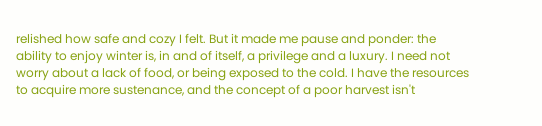relished how safe and cozy I felt. But it made me pause and ponder: the ability to enjoy winter is, in and of itself, a privilege and a luxury. I need not worry about a lack of food, or being exposed to the cold. I have the resources to acquire more sustenance, and the concept of a poor harvest isn't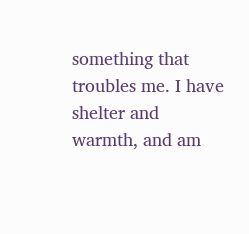something that troubles me. I have shelter and warmth, and am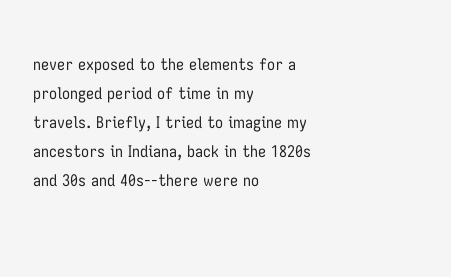never exposed to the elements for a prolonged period of time in my travels. Briefly, I tried to imagine my ancestors in Indiana, back in the 1820s and 30s and 40s--there were no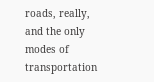roads, really, and the only modes of transportation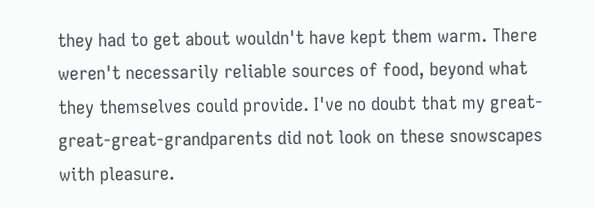they had to get about wouldn't have kept them warm. There weren't necessarily reliable sources of food, beyond what they themselves could provide. I've no doubt that my great-great-great-grandparents did not look on these snowscapes with pleasure.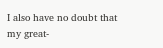I also have no doubt that my great-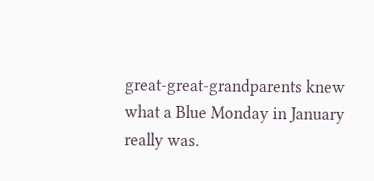great-great-grandparents knew what a Blue Monday in January really was.